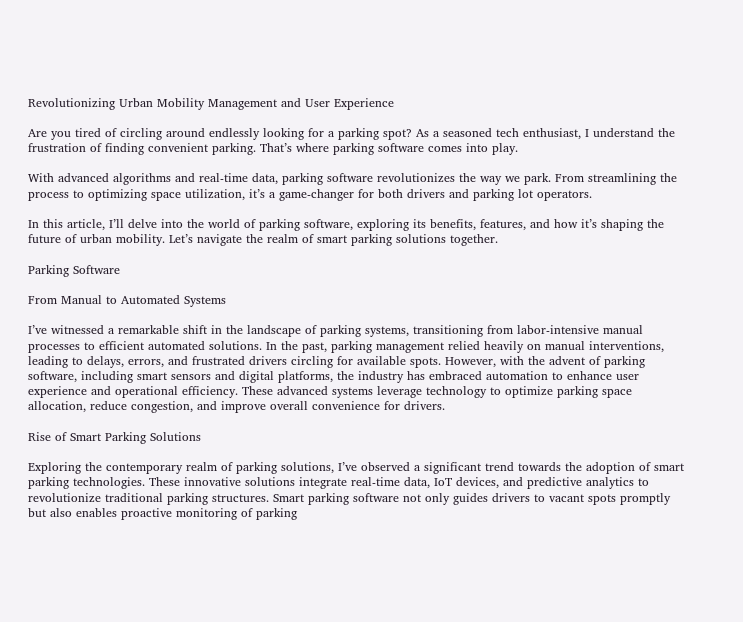Revolutionizing Urban Mobility Management and User Experience

Are you tired of circling around endlessly looking for a parking spot? As a seasoned tech enthusiast, I understand the frustration of finding convenient parking. That’s where parking software comes into play.

With advanced algorithms and real-time data, parking software revolutionizes the way we park. From streamlining the process to optimizing space utilization, it’s a game-changer for both drivers and parking lot operators.

In this article, I’ll delve into the world of parking software, exploring its benefits, features, and how it’s shaping the future of urban mobility. Let’s navigate the realm of smart parking solutions together.

Parking Software

From Manual to Automated Systems

I’ve witnessed a remarkable shift in the landscape of parking systems, transitioning from labor-intensive manual processes to efficient automated solutions. In the past, parking management relied heavily on manual interventions, leading to delays, errors, and frustrated drivers circling for available spots. However, with the advent of parking software, including smart sensors and digital platforms, the industry has embraced automation to enhance user experience and operational efficiency. These advanced systems leverage technology to optimize parking space allocation, reduce congestion, and improve overall convenience for drivers.

Rise of Smart Parking Solutions

Exploring the contemporary realm of parking solutions, I’ve observed a significant trend towards the adoption of smart parking technologies. These innovative solutions integrate real-time data, IoT devices, and predictive analytics to revolutionize traditional parking structures. Smart parking software not only guides drivers to vacant spots promptly but also enables proactive monitoring of parking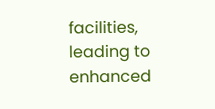facilities, leading to enhanced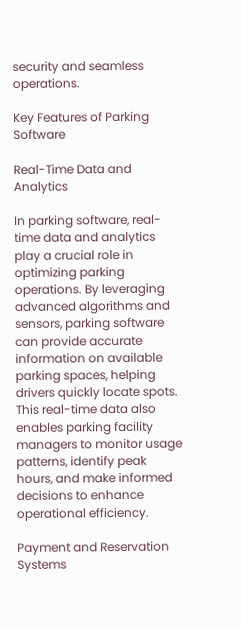security and seamless operations.

Key Features of Parking Software

Real-Time Data and Analytics

In parking software, real-time data and analytics play a crucial role in optimizing parking operations. By leveraging advanced algorithms and sensors, parking software can provide accurate information on available parking spaces, helping drivers quickly locate spots. This real-time data also enables parking facility managers to monitor usage patterns, identify peak hours, and make informed decisions to enhance operational efficiency.

Payment and Reservation Systems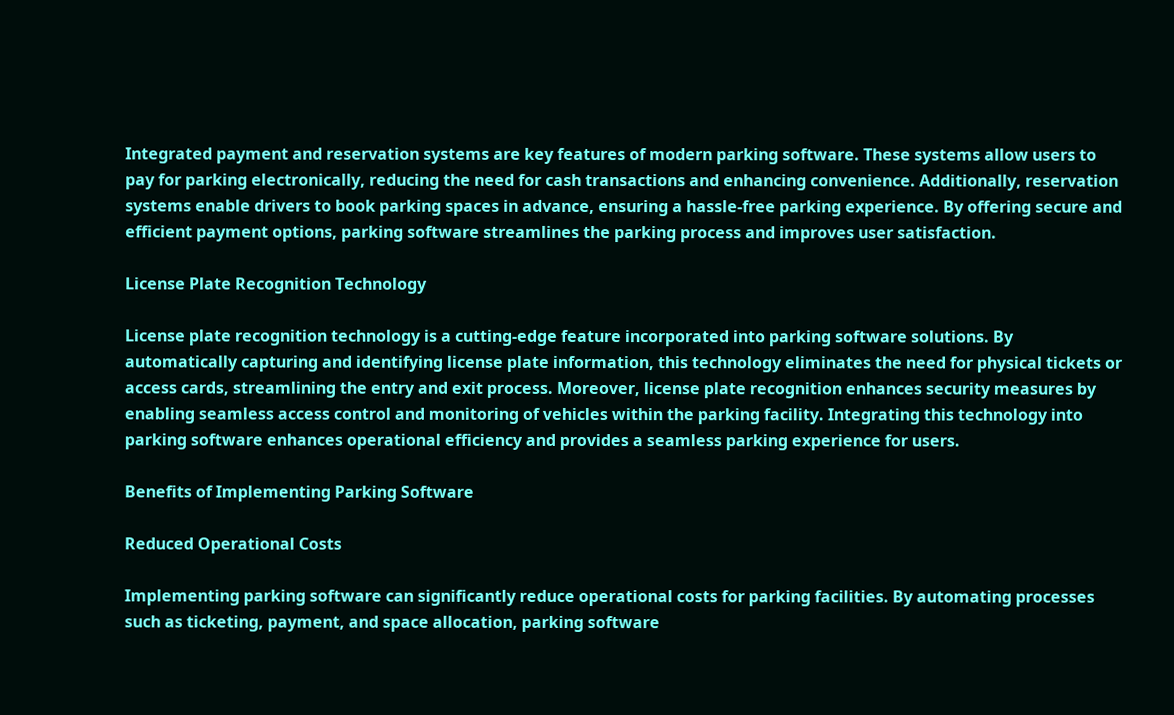Integrated payment and reservation systems are key features of modern parking software. These systems allow users to pay for parking electronically, reducing the need for cash transactions and enhancing convenience. Additionally, reservation systems enable drivers to book parking spaces in advance, ensuring a hassle-free parking experience. By offering secure and efficient payment options, parking software streamlines the parking process and improves user satisfaction.

License Plate Recognition Technology

License plate recognition technology is a cutting-edge feature incorporated into parking software solutions. By automatically capturing and identifying license plate information, this technology eliminates the need for physical tickets or access cards, streamlining the entry and exit process. Moreover, license plate recognition enhances security measures by enabling seamless access control and monitoring of vehicles within the parking facility. Integrating this technology into parking software enhances operational efficiency and provides a seamless parking experience for users.

Benefits of Implementing Parking Software

Reduced Operational Costs

Implementing parking software can significantly reduce operational costs for parking facilities. By automating processes such as ticketing, payment, and space allocation, parking software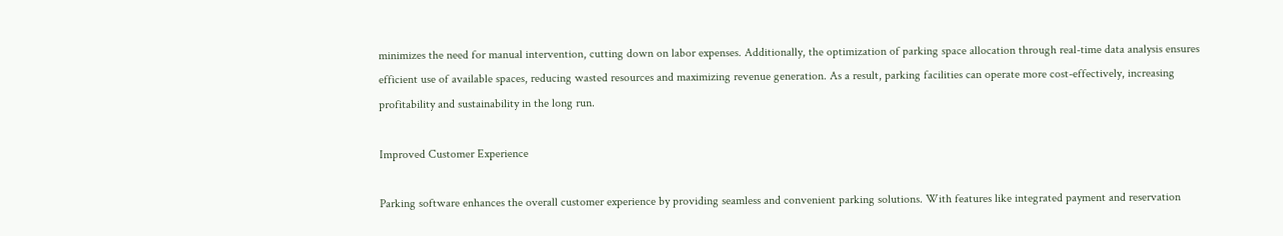minimizes the need for manual intervention, cutting down on labor expenses. Additionally, the optimization of parking space allocation through real-time data analysis ensures efficient use of available spaces, reducing wasted resources and maximizing revenue generation. As a result, parking facilities can operate more cost-effectively, increasing profitability and sustainability in the long run.

Improved Customer Experience

Parking software enhances the overall customer experience by providing seamless and convenient parking solutions. With features like integrated payment and reservation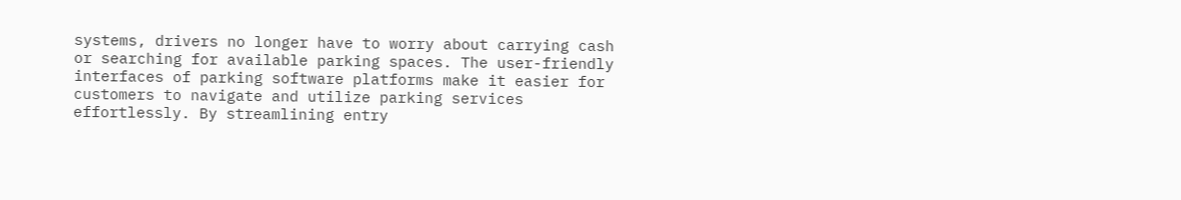systems, drivers no longer have to worry about carrying cash or searching for available parking spaces. The user-friendly interfaces of parking software platforms make it easier for customers to navigate and utilize parking services effortlessly. By streamlining entry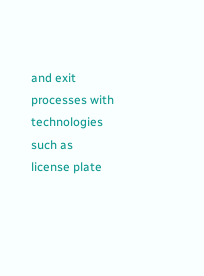and exit processes with technologies such as license plate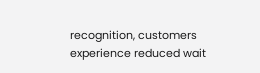recognition, customers experience reduced wait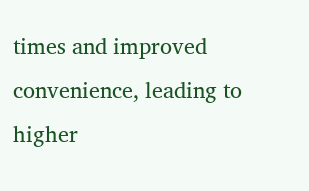times and improved convenience, leading to higher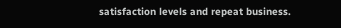satisfaction levels and repeat business.